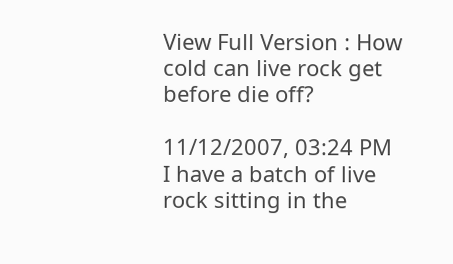View Full Version : How cold can live rock get before die off?

11/12/2007, 03:24 PM
I have a batch of live rock sitting in the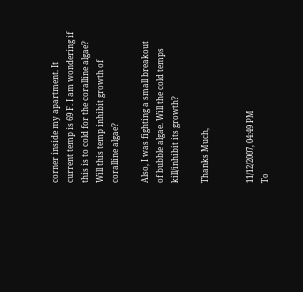corner inside my apartment. It current temp is 69 F. I am wondering if this is to cold for the coralline algae? Will this temp inhibit growth of coralline algae?

Also, I was fighting a small breakout of bubble algae. Will the cold temps kill/inhibit its growth?

Thanks Much,


11/12/2007, 04:49 PM
To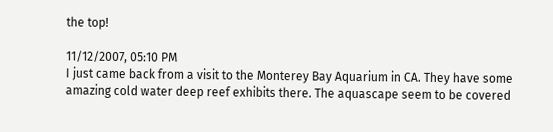the top!

11/12/2007, 05:10 PM
I just came back from a visit to the Monterey Bay Aquarium in CA. They have some amazing cold water deep reef exhibits there. The aquascape seem to be covered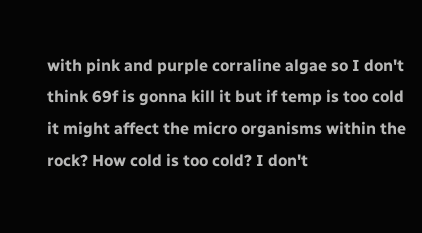with pink and purple corraline algae so I don't think 69f is gonna kill it but if temp is too cold it might affect the micro organisms within the rock? How cold is too cold? I don't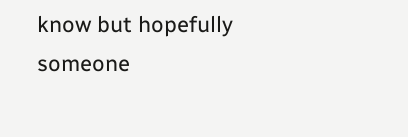know but hopefully someone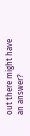out there might have an answer?